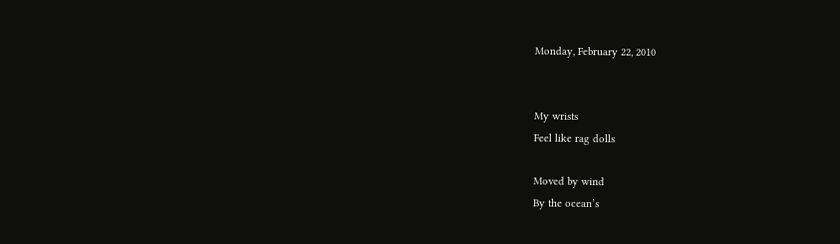Monday, February 22, 2010


My wrists
Feel like rag dolls

Moved by wind
By the ocean’s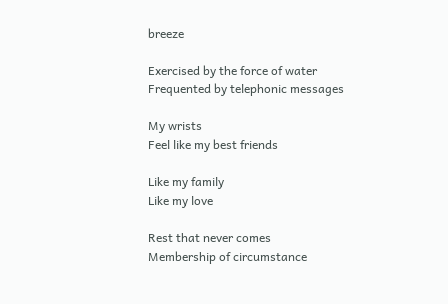breeze

Exercised by the force of water
Frequented by telephonic messages

My wrists
Feel like my best friends

Like my family
Like my love

Rest that never comes
Membership of circumstance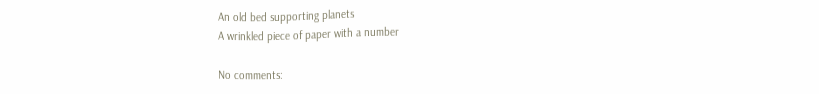An old bed supporting planets
A wrinkled piece of paper with a number

No comments: